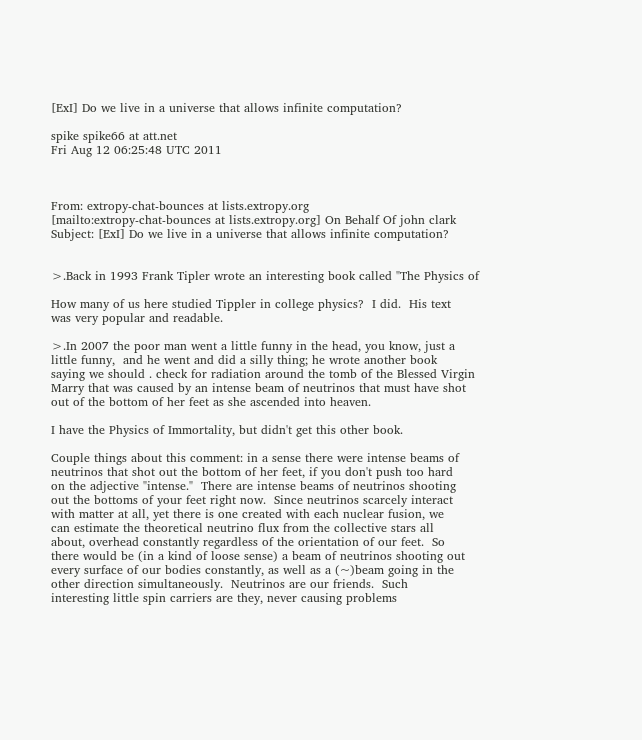[ExI] Do we live in a universe that allows infinite computation?

spike spike66 at att.net
Fri Aug 12 06:25:48 UTC 2011



From: extropy-chat-bounces at lists.extropy.org
[mailto:extropy-chat-bounces at lists.extropy.org] On Behalf Of john clark
Subject: [ExI] Do we live in a universe that allows infinite computation?


>.Back in 1993 Frank Tipler wrote an interesting book called "The Physics of

How many of us here studied Tippler in college physics?  I did.  His text
was very popular and readable.

>.In 2007 the poor man went a little funny in the head, you know, just a
little funny,  and he went and did a silly thing; he wrote another book
saying we should . check for radiation around the tomb of the Blessed Virgin
Marry that was caused by an intense beam of neutrinos that must have shot
out of the bottom of her feet as she ascended into heaven.

I have the Physics of Immortality, but didn't get this other book.

Couple things about this comment: in a sense there were intense beams of
neutrinos that shot out the bottom of her feet, if you don't push too hard
on the adjective "intense."  There are intense beams of neutrinos shooting
out the bottoms of your feet right now.  Since neutrinos scarcely interact
with matter at all, yet there is one created with each nuclear fusion, we
can estimate the theoretical neutrino flux from the collective stars all
about, overhead constantly regardless of the orientation of our feet.  So
there would be (in a kind of loose sense) a beam of neutrinos shooting out
every surface of our bodies constantly, as well as a (~)beam going in the
other direction simultaneously.  Neutrinos are our friends.  Such
interesting little spin carriers are they, never causing problems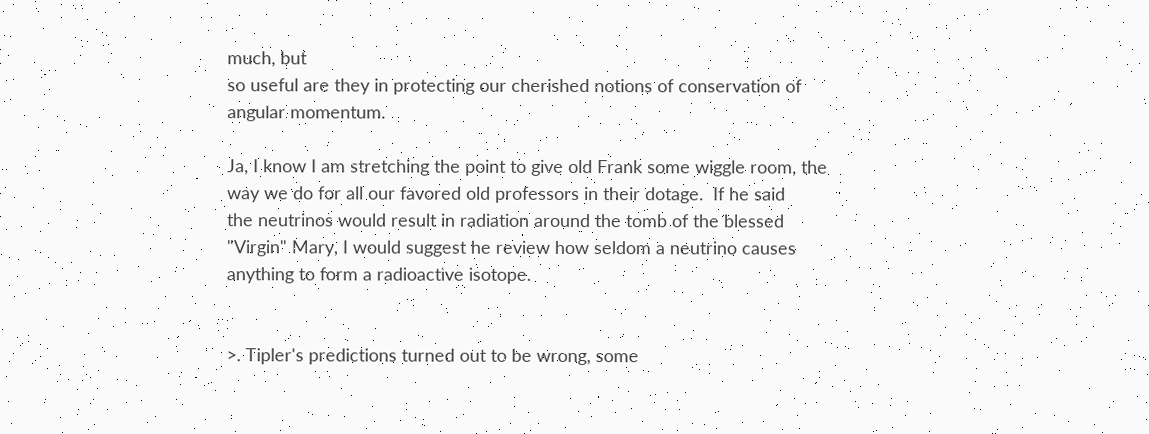much, but
so useful are they in protecting our cherished notions of conservation of
angular momentum.

Ja, I know I am stretching the point to give old Frank some wiggle room, the
way we do for all our favored old professors in their dotage.  If he said
the neutrinos would result in radiation around the tomb of the blessed
"Virgin" Mary, I would suggest he review how seldom a neutrino causes
anything to form a radioactive isotope.


>. Tipler's predictions turned out to be wrong, some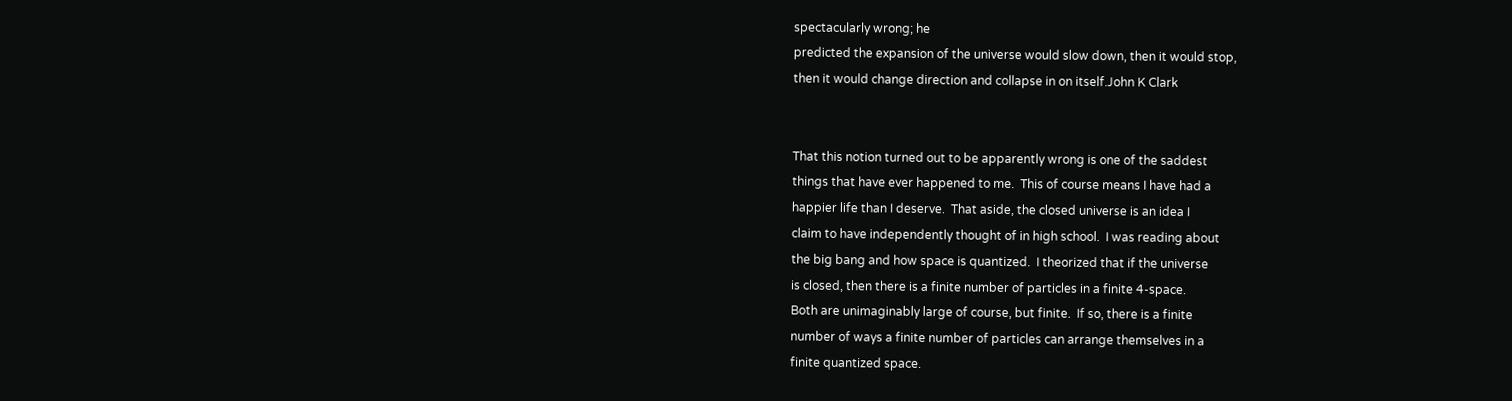spectacularly wrong; he
predicted the expansion of the universe would slow down, then it would stop,
then it would change direction and collapse in on itself.John K Clark


That this notion turned out to be apparently wrong is one of the saddest
things that have ever happened to me.  This of course means I have had a
happier life than I deserve.  That aside, the closed universe is an idea I
claim to have independently thought of in high school.  I was reading about
the big bang and how space is quantized.  I theorized that if the universe
is closed, then there is a finite number of particles in a finite 4-space.
Both are unimaginably large of course, but finite.  If so, there is a finite
number of ways a finite number of particles can arrange themselves in a
finite quantized space.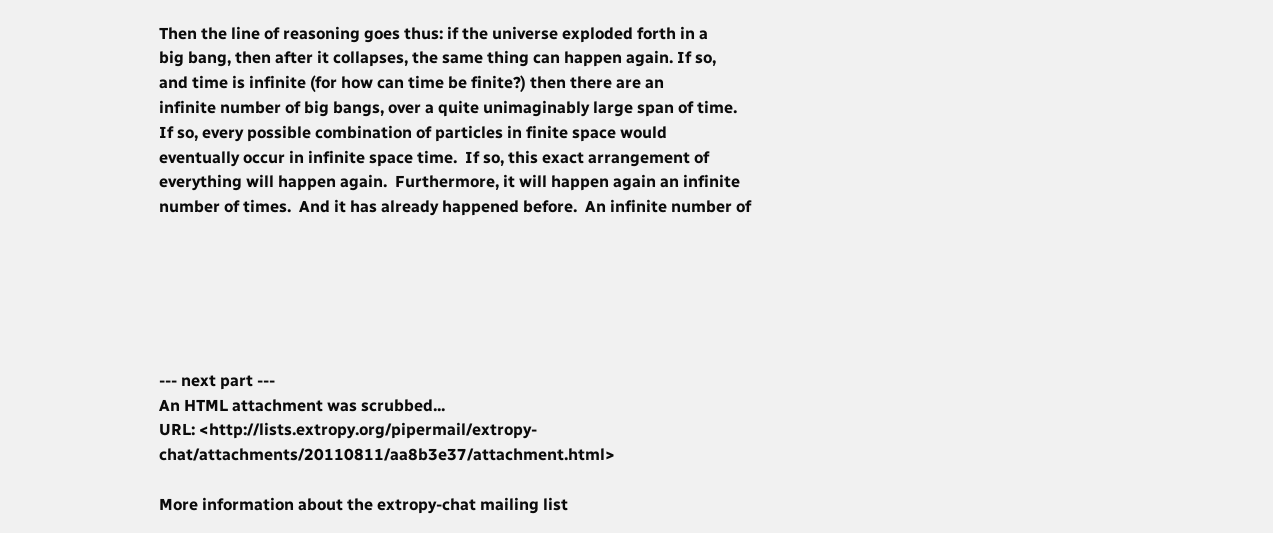Then the line of reasoning goes thus: if the universe exploded forth in a
big bang, then after it collapses, the same thing can happen again. If so,
and time is infinite (for how can time be finite?) then there are an
infinite number of big bangs, over a quite unimaginably large span of time.
If so, every possible combination of particles in finite space would
eventually occur in infinite space time.  If so, this exact arrangement of
everything will happen again.  Furthermore, it will happen again an infinite
number of times.  And it has already happened before.  An infinite number of






--- next part ---
An HTML attachment was scrubbed...
URL: <http://lists.extropy.org/pipermail/extropy-chat/attachments/20110811/aa8b3e37/attachment.html>

More information about the extropy-chat mailing list